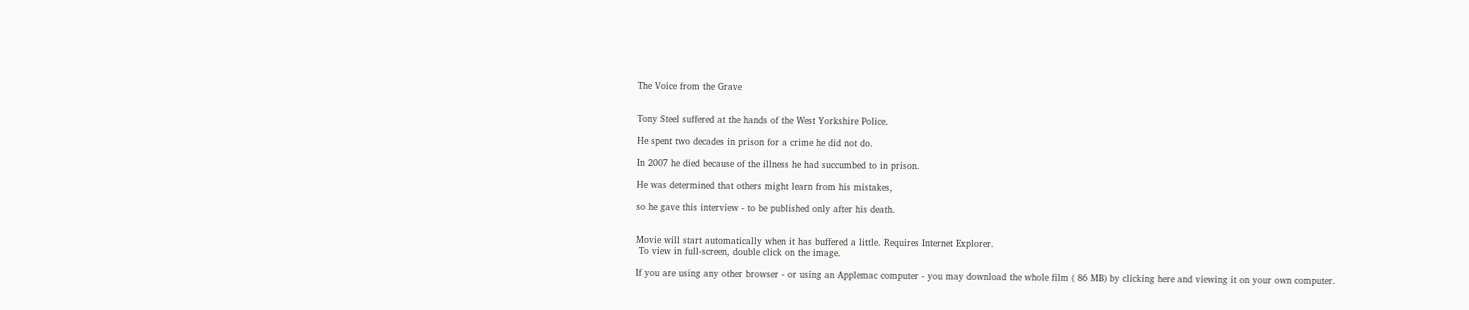The Voice from the Grave


Tony Steel suffered at the hands of the West Yorkshire Police.

He spent two decades in prison for a crime he did not do.

In 2007 he died because of the illness he had succumbed to in prison.

He was determined that others might learn from his mistakes,

so he gave this interview - to be published only after his death.


Movie will start automatically when it has buffered a little. Requires Internet Explorer.
 To view in full-screen, double click on the image.

If you are using any other browser - or using an Applemac computer - you may download the whole film ( 86 MB) by clicking here and viewing it on your own computer.